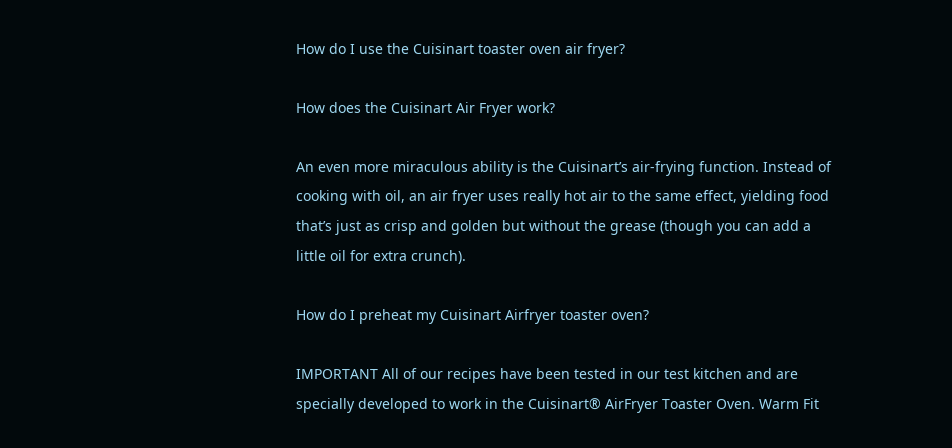How do I use the Cuisinart toaster oven air fryer?

How does the Cuisinart Air Fryer work?

An even more miraculous ability is the Cuisinart’s air-frying function. Instead of cooking with oil, an air fryer uses really hot air to the same effect, yielding food that’s just as crisp and golden but without the grease (though you can add a little oil for extra crunch).

How do I preheat my Cuisinart Airfryer toaster oven?

IMPORTANT All of our recipes have been tested in our test kitchen and are specially developed to work in the Cuisinart® AirFryer Toaster Oven. Warm Fit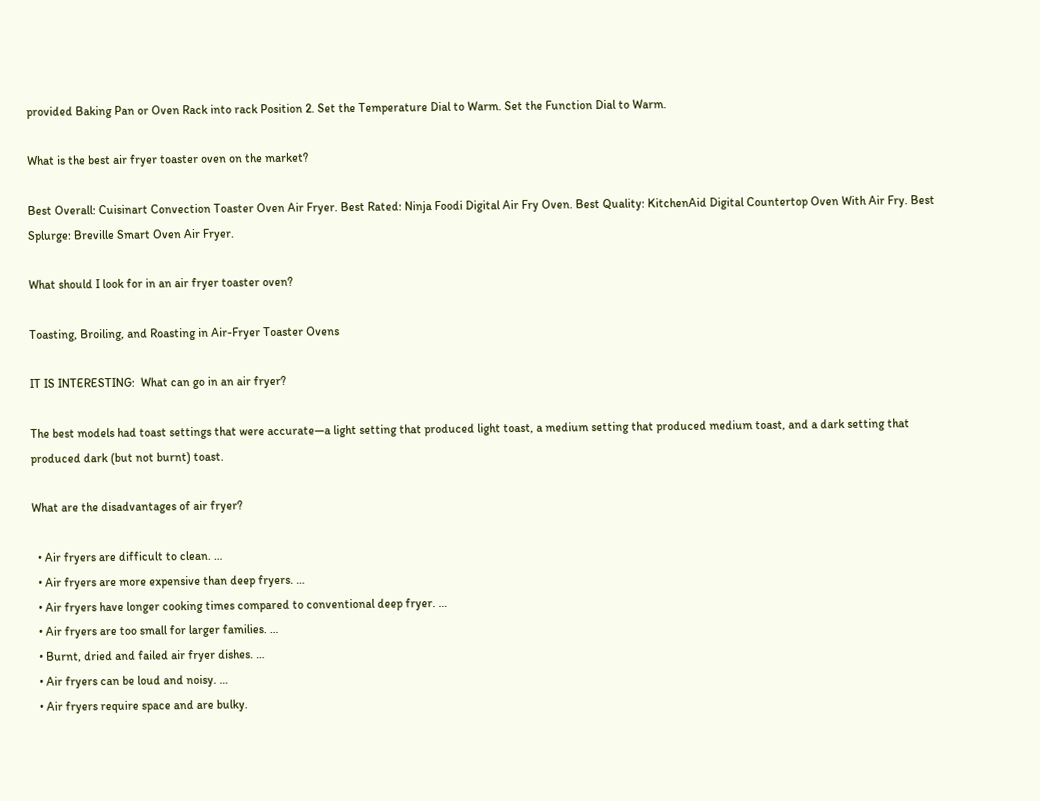provided Baking Pan or Oven Rack into rack Position 2. Set the Temperature Dial to Warm. Set the Function Dial to Warm.

What is the best air fryer toaster oven on the market?

Best Overall: Cuisinart Convection Toaster Oven Air Fryer. Best Rated: Ninja Foodi Digital Air Fry Oven. Best Quality: KitchenAid Digital Countertop Oven With Air Fry. Best Splurge: Breville Smart Oven Air Fryer.

What should I look for in an air fryer toaster oven?

Toasting, Broiling, and Roasting in Air-Fryer Toaster Ovens

IT IS INTERESTING:  What can go in an air fryer?

The best models had toast settings that were accurate—a light setting that produced light toast, a medium setting that produced medium toast, and a dark setting that produced dark (but not burnt) toast.

What are the disadvantages of air fryer?

  • Air fryers are difficult to clean. …
  • Air fryers are more expensive than deep fryers. …
  • Air fryers have longer cooking times compared to conventional deep fryer. …
  • Air fryers are too small for larger families. …
  • Burnt, dried and failed air fryer dishes. …
  • Air fryers can be loud and noisy. …
  • Air fryers require space and are bulky.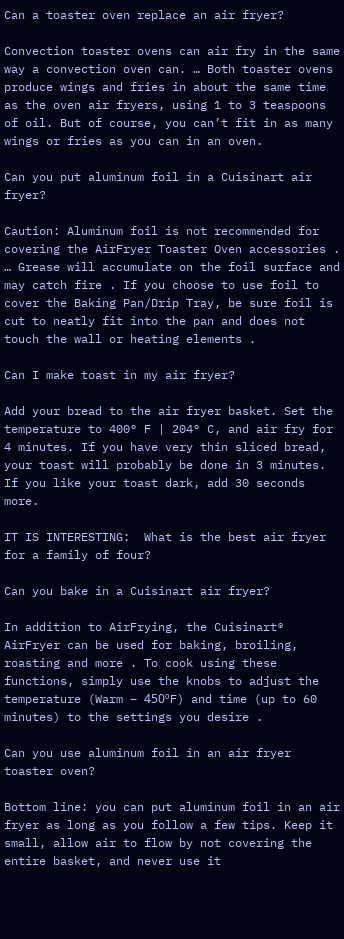Can a toaster oven replace an air fryer?

Convection toaster ovens can air fry in the same way a convection oven can. … Both toaster ovens produce wings and fries in about the same time as the oven air fryers, using 1 to 3 teaspoons of oil. But of course, you can’t fit in as many wings or fries as you can in an oven.

Can you put aluminum foil in a Cuisinart air fryer?

Caution: Aluminum foil is not recommended for covering the AirFryer Toaster Oven accessories . … Grease will accumulate on the foil surface and may catch fire . If you choose to use foil to cover the Baking Pan/Drip Tray, be sure foil is cut to neatly fit into the pan and does not touch the wall or heating elements .

Can I make toast in my air fryer?

Add your bread to the air fryer basket. Set the temperature to 400° F | 204° C, and air fry for 4 minutes. If you have very thin sliced bread, your toast will probably be done in 3 minutes. If you like your toast dark, add 30 seconds more.

IT IS INTERESTING:  What is the best air fryer for a family of four?

Can you bake in a Cuisinart air fryer?

In addition to AirFrying, the Cuisinart® AirFryer can be used for baking, broiling, roasting and more . To cook using these functions, simply use the knobs to adjust the temperature (Warm – 450ºF) and time (up to 60 minutes) to the settings you desire .

Can you use aluminum foil in an air fryer toaster oven?

Bottom line: you can put aluminum foil in an air fryer as long as you follow a few tips. Keep it small, allow air to flow by not covering the entire basket, and never use it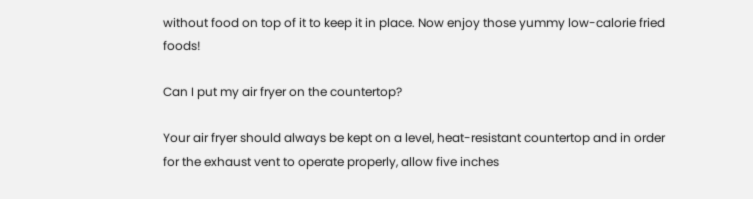without food on top of it to keep it in place. Now enjoy those yummy low-calorie fried foods!

Can I put my air fryer on the countertop?

Your air fryer should always be kept on a level, heat-resistant countertop and in order for the exhaust vent to operate properly, allow five inches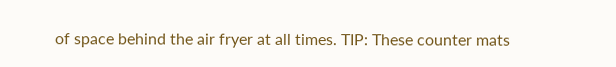of space behind the air fryer at all times. TIP: These counter mats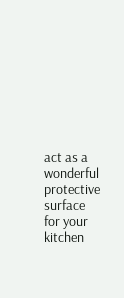act as a wonderful protective surface for your kitchen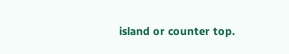island or counter top.